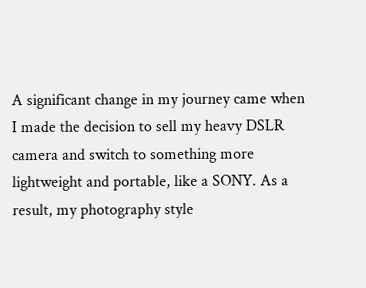A significant change in my journey came when I made the decision to sell my heavy DSLR camera and switch to something more lightweight and portable, like a SONY. As a result, my photography style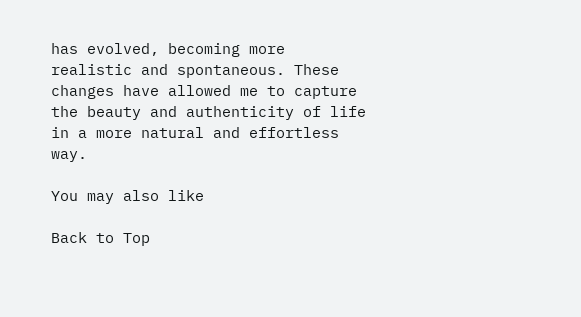has evolved, becoming more realistic and spontaneous. These changes have allowed me to capture the beauty and authenticity of life in a more natural and effortless way.

You may also like

Back to Top